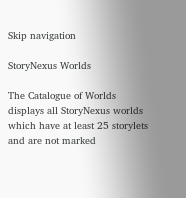Skip navigation

StoryNexus Worlds

The Catalogue of Worlds displays all StoryNexus worlds which have at least 25 storylets and are not marked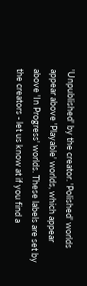'Unpublished' by the creator. 'Polished' worlds appear above 'Playable' worlds, which appear above 'In Progress' worlds. These labels are set by the creators - let us know at if you find a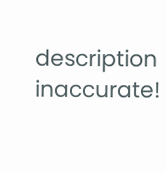description inaccurate!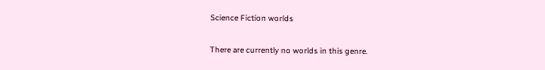Science Fiction worlds

There are currently no worlds in this genre.